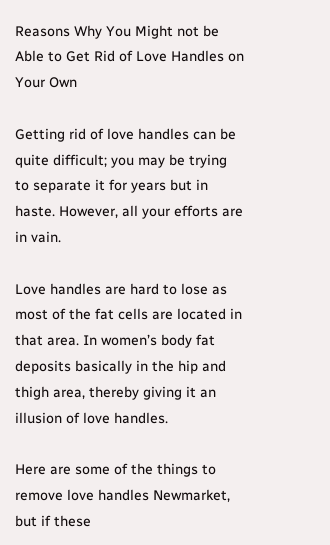Reasons Why You Might not be Able to Get Rid of Love Handles on Your Own

Getting rid of love handles can be quite difficult; you may be trying to separate it for years but in haste. However, all your efforts are in vain.

Love handles are hard to lose as most of the fat cells are located in that area. In women’s body fat deposits basically in the hip and thigh area, thereby giving it an illusion of love handles.

Here are some of the things to remove love handles Newmarket, but if these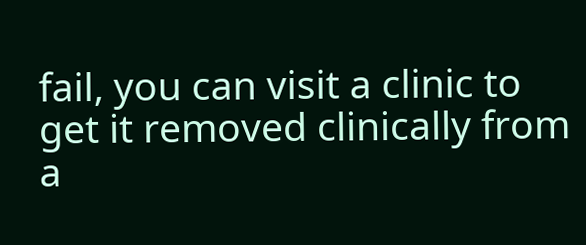fail, you can visit a clinic to get it removed clinically from a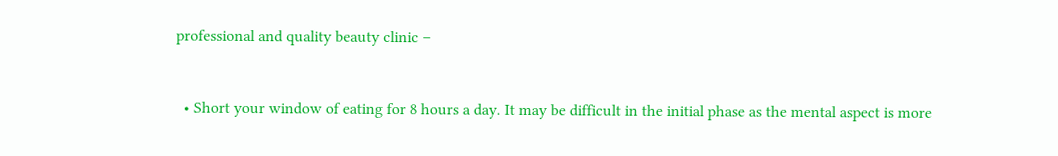professional and quality beauty clinic –


  • Short your window of eating for 8 hours a day. It may be difficult in the initial phase as the mental aspect is more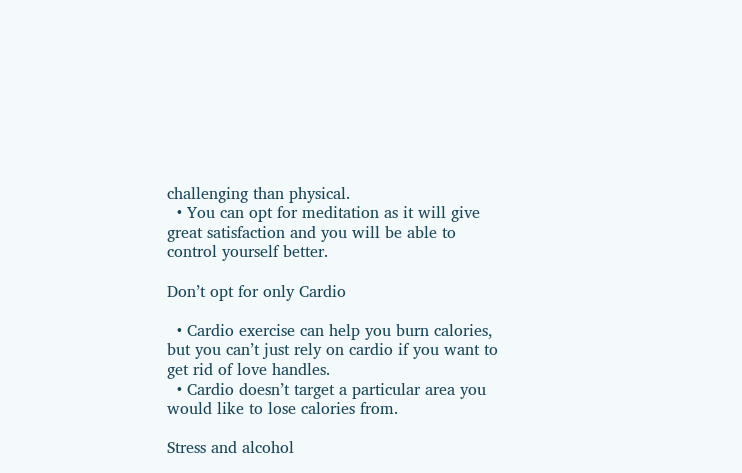challenging than physical.
  • You can opt for meditation as it will give great satisfaction and you will be able to control yourself better.

Don’t opt for only Cardio

  • Cardio exercise can help you burn calories, but you can’t just rely on cardio if you want to get rid of love handles.
  • Cardio doesn’t target a particular area you would like to lose calories from.

Stress and alcohol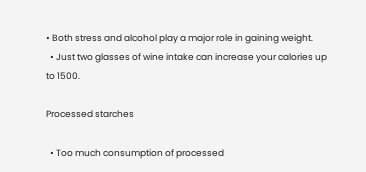• Both stress and alcohol play a major role in gaining weight.
  • Just two glasses of wine intake can increase your calories up to 1500.

Processed starches

  • Too much consumption of processed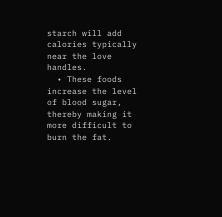starch will add calories typically near the love handles.
  • These foods increase the level of blood sugar, thereby making it more difficult to burn the fat.